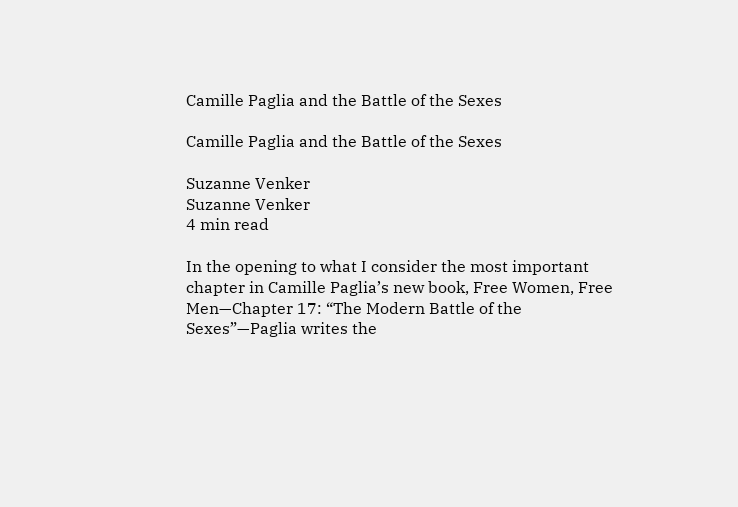Camille Paglia and the Battle of the Sexes

Camille Paglia and the Battle of the Sexes

Suzanne Venker
Suzanne Venker
4 min read

In the opening to what I consider the most important chapter in Camille Paglia’s new book, Free Women, Free Men—Chapter 17: “The Modern Battle of the Sexes”—Paglia writes the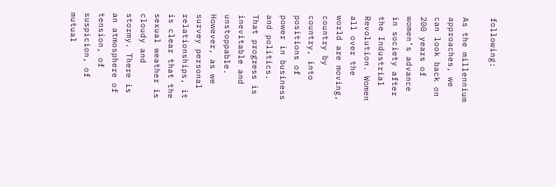following:

As the millennium approaches, we can look back on 200 years of women’s advance in society after the Industrial Revolution. Women all over the world are moving, country by country, into positions of power in business and politics. That progress is inevitable and unstoppable. However, as we survey personal relationships, it is clear that the sexual weather is cloudy and stormy. There is an atmosphere of tension, of suspicion, of mutual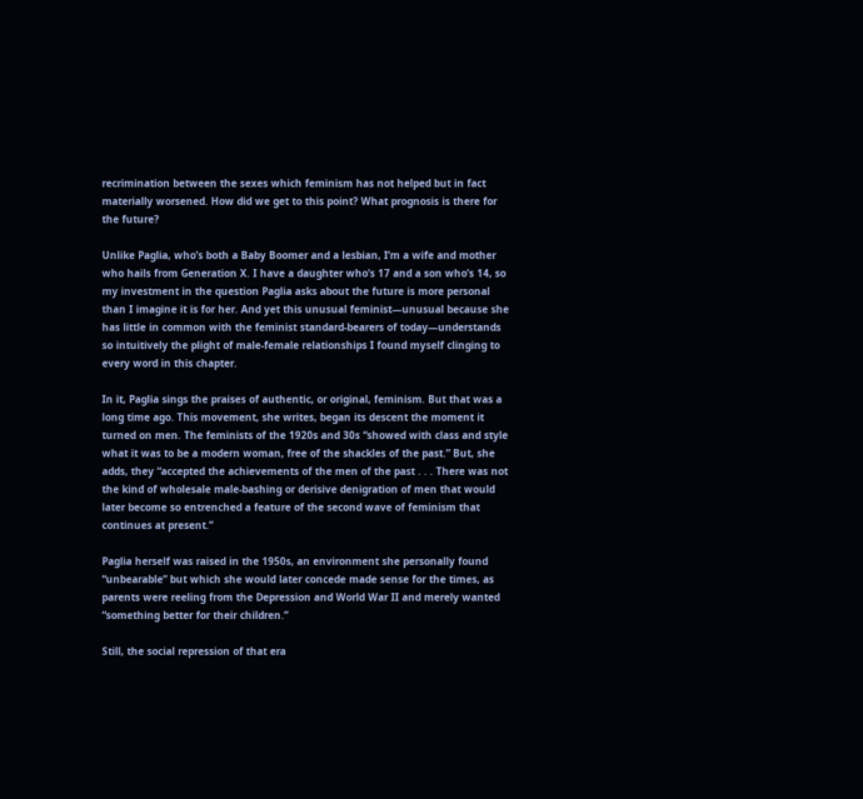recrimination between the sexes which feminism has not helped but in fact materially worsened. How did we get to this point? What prognosis is there for the future?

Unlike Paglia, who’s both a Baby Boomer and a lesbian, I’m a wife and mother who hails from Generation X. I have a daughter who’s 17 and a son who’s 14, so my investment in the question Paglia asks about the future is more personal than I imagine it is for her. And yet this unusual feminist—unusual because she has little in common with the feminist standard-bearers of today—understands so intuitively the plight of male-female relationships I found myself clinging to every word in this chapter.

In it, Paglia sings the praises of authentic, or original, feminism. But that was a long time ago. This movement, she writes, began its descent the moment it turned on men. The feminists of the 1920s and 30s “showed with class and style what it was to be a modern woman, free of the shackles of the past.” But, she adds, they “accepted the achievements of the men of the past . . . There was not the kind of wholesale male-bashing or derisive denigration of men that would later become so entrenched a feature of the second wave of feminism that continues at present.”

Paglia herself was raised in the 1950s, an environment she personally found “unbearable” but which she would later concede made sense for the times, as parents were reeling from the Depression and World War II and merely wanted “something better for their children.”

Still, the social repression of that era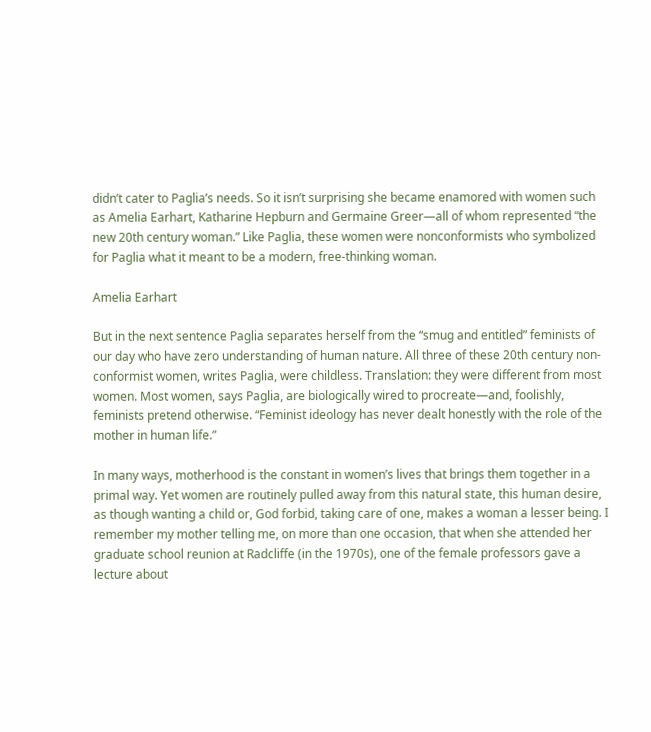didn’t cater to Paglia’s needs. So it isn’t surprising she became enamored with women such as Amelia Earhart, Katharine Hepburn and Germaine Greer—all of whom represented “the new 20th century woman.” Like Paglia, these women were nonconformists who symbolized for Paglia what it meant to be a modern, free-thinking woman.

Amelia Earhart

But in the next sentence Paglia separates herself from the “smug and entitled” feminists of our day who have zero understanding of human nature. All three of these 20th century non-conformist women, writes Paglia, were childless. Translation: they were different from most women. Most women, says Paglia, are biologically wired to procreate—and, foolishly, feminists pretend otherwise. “Feminist ideology has never dealt honestly with the role of the mother in human life.”

In many ways, motherhood is the constant in women’s lives that brings them together in a primal way. Yet women are routinely pulled away from this natural state, this human desire, as though wanting a child or, God forbid, taking care of one, makes a woman a lesser being. I remember my mother telling me, on more than one occasion, that when she attended her graduate school reunion at Radcliffe (in the 1970s), one of the female professors gave a lecture about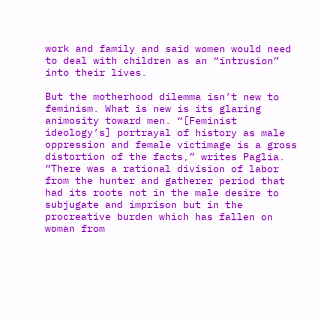work and family and said women would need to deal with children as an “intrusion” into their lives.

But the motherhood dilemma isn’t new to feminism. What is new is its glaring animosity toward men. “[Feminist ideology’s] portrayal of history as male oppression and female victimage is a gross distortion of the facts,” writes Paglia. “There was a rational division of labor from the hunter and gatherer period that had its roots not in the male desire to subjugate and imprison but in the procreative burden which has fallen on woman from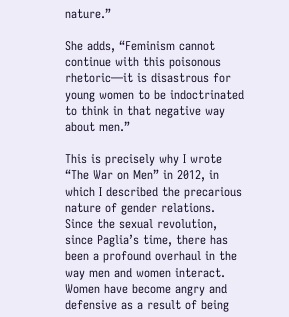nature.”

She adds, “Feminism cannot continue with this poisonous rhetoric—it is disastrous for young women to be indoctrinated to think in that negative way about men.”

This is precisely why I wrote “The War on Men” in 2012, in which I described the precarious nature of gender relations. Since the sexual revolution, since Paglia’s time, there has been a profound overhaul in the way men and women interact. Women have become angry and defensive as a result of being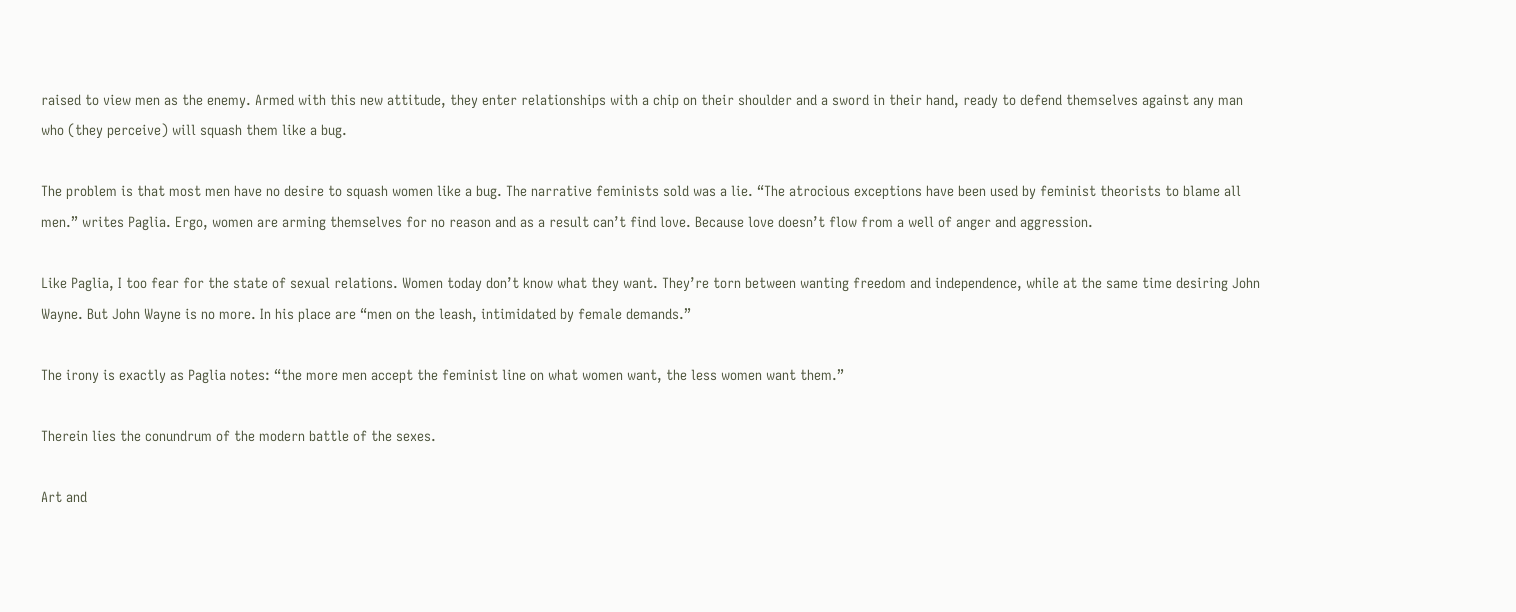raised to view men as the enemy. Armed with this new attitude, they enter relationships with a chip on their shoulder and a sword in their hand, ready to defend themselves against any man who (they perceive) will squash them like a bug.

The problem is that most men have no desire to squash women like a bug. The narrative feminists sold was a lie. “The atrocious exceptions have been used by feminist theorists to blame all men.” writes Paglia. Ergo, women are arming themselves for no reason and as a result can’t find love. Because love doesn’t flow from a well of anger and aggression.

Like Paglia, I too fear for the state of sexual relations. Women today don’t know what they want. They’re torn between wanting freedom and independence, while at the same time desiring John Wayne. But John Wayne is no more. In his place are “men on the leash, intimidated by female demands.”

The irony is exactly as Paglia notes: “the more men accept the feminist line on what women want, the less women want them.”

Therein lies the conundrum of the modern battle of the sexes.

Art and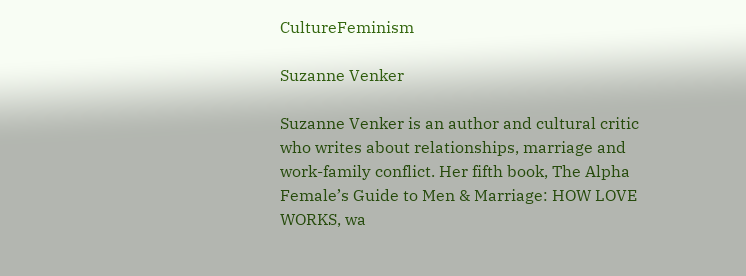CultureFeminism

Suzanne Venker

Suzanne Venker is an author and cultural critic who writes about relationships, marriage and work-family conflict. Her fifth book, The Alpha Female’s Guide to Men & Marriage: HOW LOVE WORKS, wa